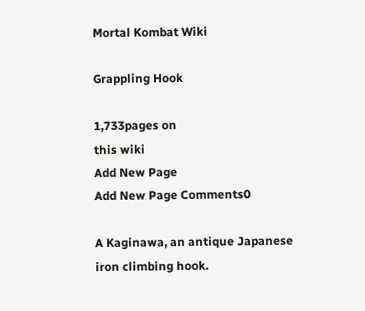Mortal Kombat Wiki

Grappling Hook

1,733pages on
this wiki
Add New Page
Add New Page Comments0

A Kaginawa, an antique Japanese iron climbing hook.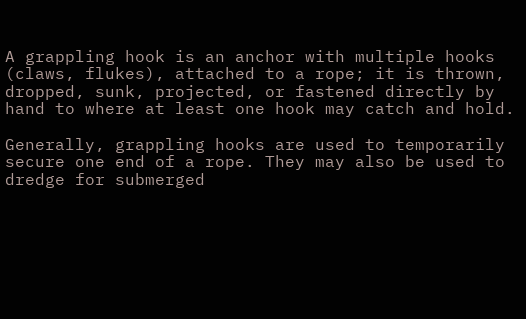A grappling hook is an anchor with multiple hooks (claws, flukes), attached to a rope; it is thrown, dropped, sunk, projected, or fastened directly by hand to where at least one hook may catch and hold.

Generally, grappling hooks are used to temporarily secure one end of a rope. They may also be used to dredge for submerged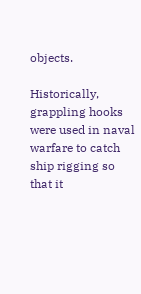objects.

Historically, grappling hooks were used in naval warfare to catch ship rigging so that it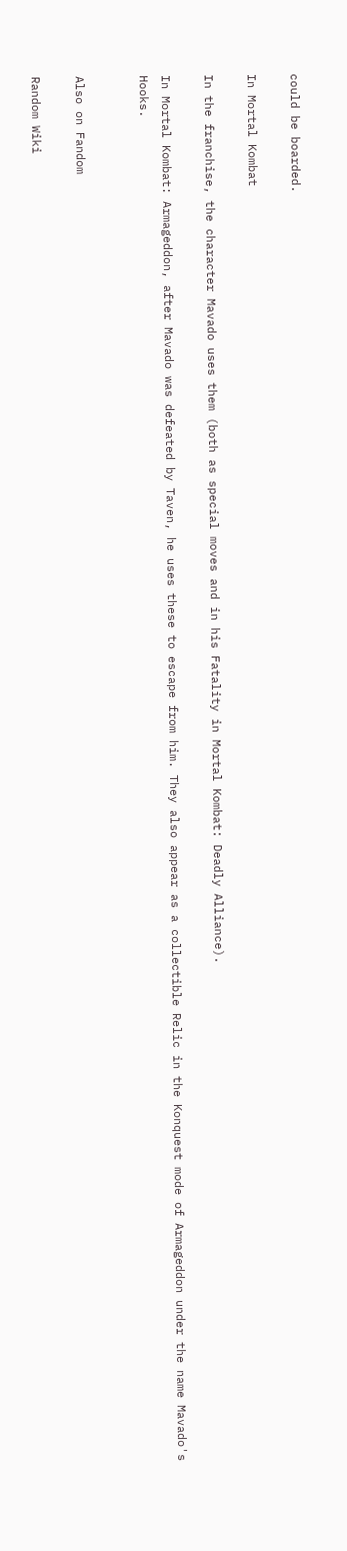could be boarded.

In Mortal Kombat

In the franchise, the character Mavado uses them (both as special moves and in his Fatality in Mortal Kombat: Deadly Alliance).

In Mortal Kombat: Armageddon, after Mavado was defeated by Taven, he uses these to escape from him. They also appear as a collectible Relic in the Konquest mode of Armageddon under the name Mavado's Hooks.


Also on Fandom

Random Wiki